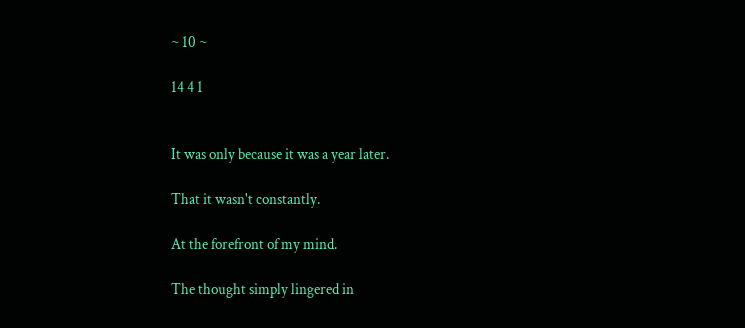~ 10 ~

14 4 1


It was only because it was a year later.

That it wasn't constantly.

At the forefront of my mind.

The thought simply lingered in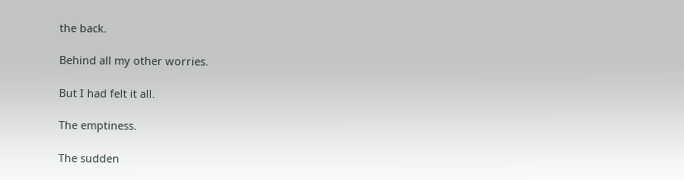the back.

Behind all my other worries.

But I had felt it all.

The emptiness.

The sudden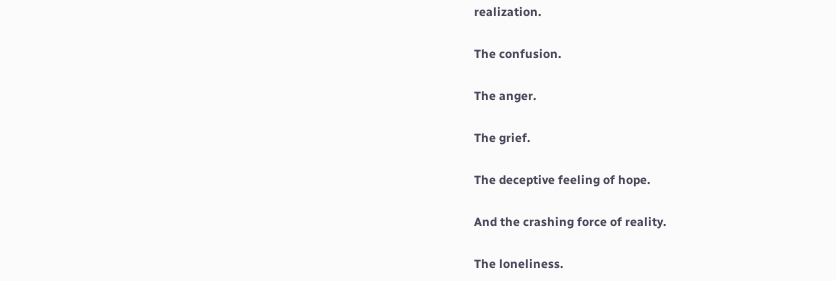realization.

The confusion.

The anger.

The grief.

The deceptive feeling of hope.

And the crashing force of reality.

The loneliness.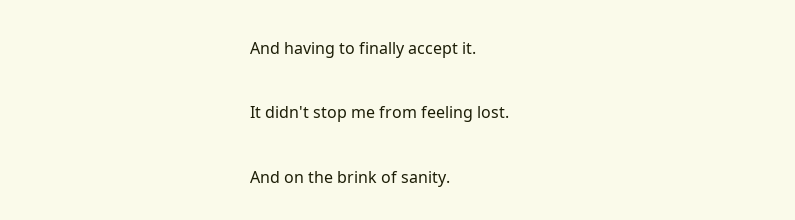And having to finally accept it.

It didn't stop me from feeling lost.

And on the brink of sanity.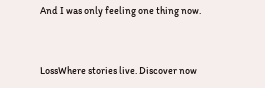And I was only feeling one thing now.


LossWhere stories live. Discover now